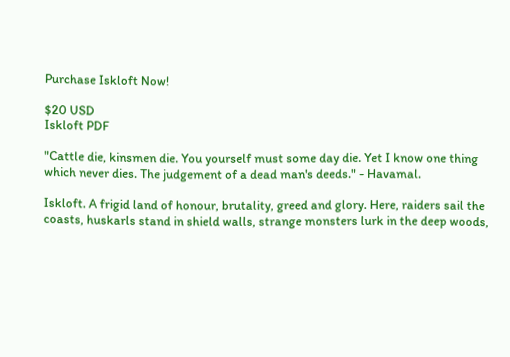Purchase Iskloft Now!

$20 USD
Iskloft PDF

"Cattle die, kinsmen die. You yourself must some day die. Yet I know one thing which never dies. The judgement of a dead man's deeds." - Havamal.

Iskloft. A frigid land of honour, brutality, greed and glory. Here, raiders sail the coasts, huskarls stand in shield walls, strange monsters lurk in the deep woods,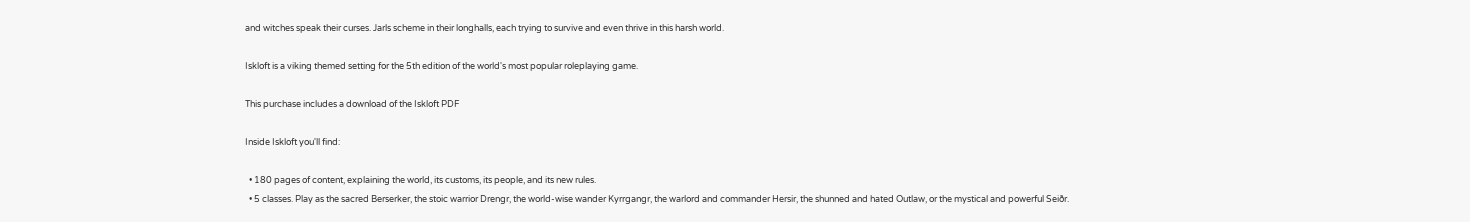and witches speak their curses. Jarls scheme in their longhalls, each trying to survive and even thrive in this harsh world.

Iskloft is a viking themed setting for the 5th edition of the world's most popular roleplaying game.

This purchase includes a download of the Iskloft PDF

Inside Iskloft you'll find:

  • 180 pages of content, explaining the world, its customs, its people, and its new rules.
  • 5 classes. Play as the sacred Berserker, the stoic warrior Drengr, the world-wise wander Kyrrgangr, the warlord and commander Hersir, the shunned and hated Outlaw, or the mystical and powerful Seiðr.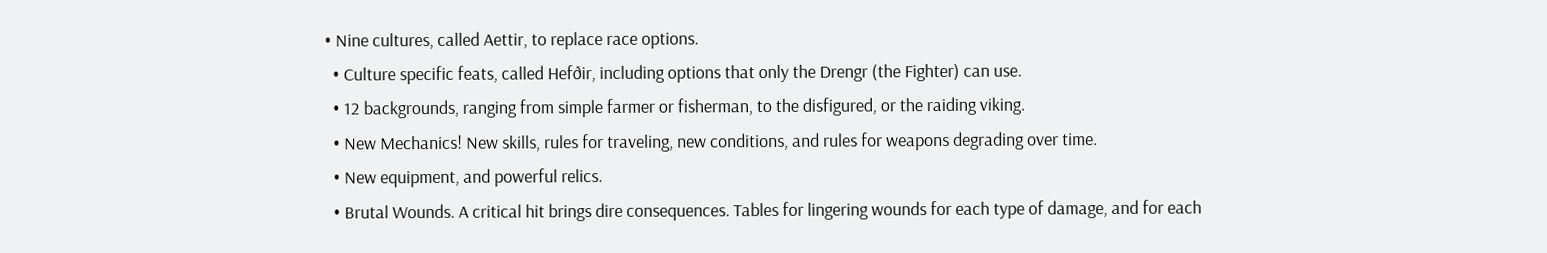• Nine cultures, called Aettir, to replace race options.
  • Culture specific feats, called Hefðir, including options that only the Drengr (the Fighter) can use.
  • 12 backgrounds, ranging from simple farmer or fisherman, to the disfigured, or the raiding viking.
  • New Mechanics! New skills, rules for traveling, new conditions, and rules for weapons degrading over time.
  • New equipment, and powerful relics.
  • Brutal Wounds. A critical hit brings dire consequences. Tables for lingering wounds for each type of damage, and for each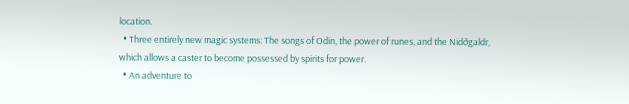location.
  • Three entirely new magic systems: The songs of Odin, the power of runes, and the Nidðgaldr, which allows a caster to become possessed by spirits for power.
  • An adventure to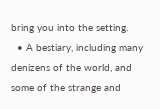bring you into the setting.
  • A bestiary, including many denizens of the world, and some of the strange and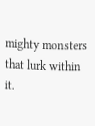mighty monsters that lurk within it.